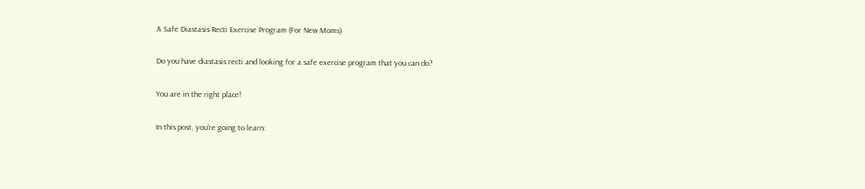A Safe Diastasis Recti Exercise Program (For New Moms)

Do you have diastasis recti and looking for a safe exercise program that you can do?

You are in the right place!

In this post, you’re going to learn: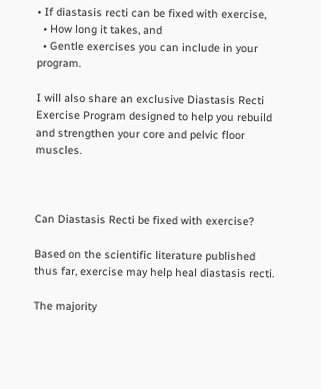• If diastasis recti can be fixed with exercise,
  • How long it takes, and
  • Gentle exercises you can include in your program.

I will also share an exclusive Diastasis Recti Exercise Program designed to help you rebuild and strengthen your core and pelvic floor muscles.



Can Diastasis Recti be fixed with exercise?

Based on the scientific literature published thus far, exercise may help heal diastasis recti.

The majority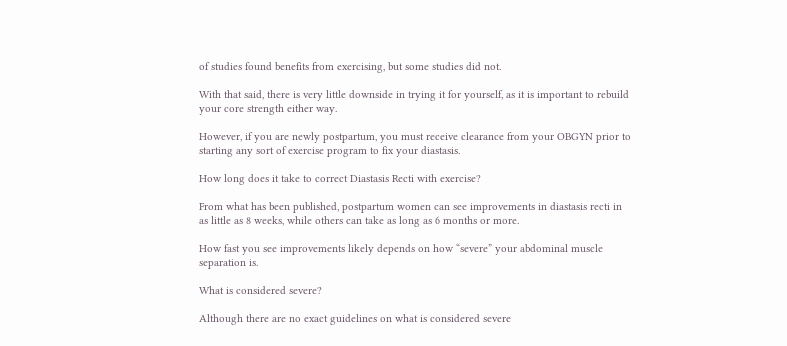of studies found benefits from exercising, but some studies did not.

With that said, there is very little downside in trying it for yourself, as it is important to rebuild your core strength either way.

However, if you are newly postpartum, you must receive clearance from your OBGYN prior to starting any sort of exercise program to fix your diastasis.

How long does it take to correct Diastasis Recti with exercise?

From what has been published, postpartum women can see improvements in diastasis recti in as little as 8 weeks, while others can take as long as 6 months or more.

How fast you see improvements likely depends on how “severe” your abdominal muscle separation is.

What is considered severe?

Although there are no exact guidelines on what is considered severe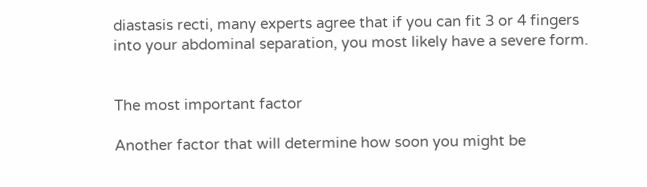diastasis recti, many experts agree that if you can fit 3 or 4 fingers into your abdominal separation, you most likely have a severe form.


The most important factor

Another factor that will determine how soon you might be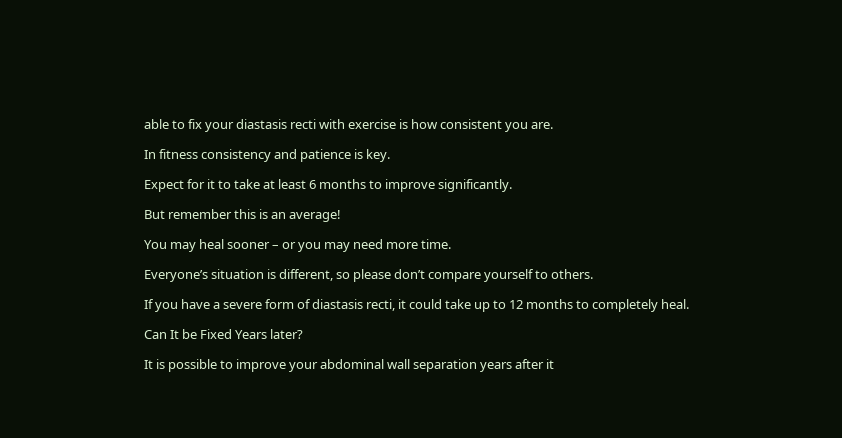able to fix your diastasis recti with exercise is how consistent you are.

In fitness consistency and patience is key.

Expect for it to take at least 6 months to improve significantly.

But remember this is an average!

You may heal sooner – or you may need more time.

Everyone’s situation is different, so please don’t compare yourself to others.

If you have a severe form of diastasis recti, it could take up to 12 months to completely heal.

Can It be Fixed Years later?

It is possible to improve your abdominal wall separation years after it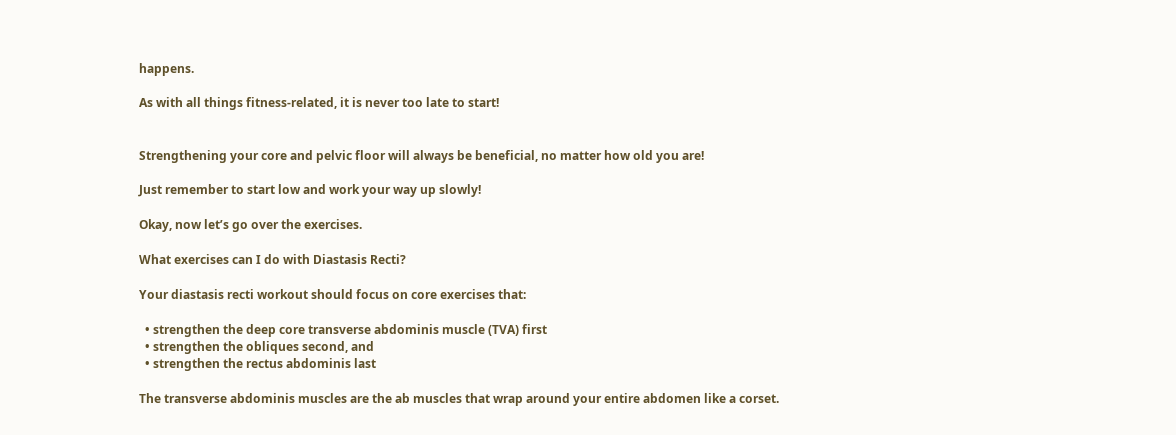happens.

As with all things fitness-related, it is never too late to start!


Strengthening your core and pelvic floor will always be beneficial, no matter how old you are!

Just remember to start low and work your way up slowly!

Okay, now let’s go over the exercises.

What exercises can I do with Diastasis Recti?

Your diastasis recti workout should focus on core exercises that:

  • strengthen the deep core transverse abdominis muscle (TVA) first
  • strengthen the obliques second, and
  • strengthen the rectus abdominis last

The transverse abdominis muscles are the ab muscles that wrap around your entire abdomen like a corset.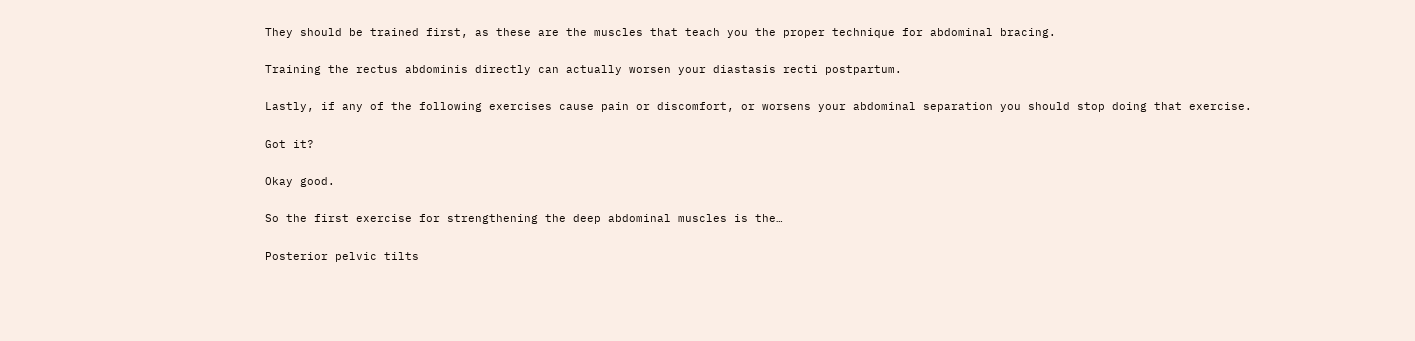They should be trained first, as these are the muscles that teach you the proper technique for abdominal bracing.

Training the rectus abdominis directly can actually worsen your diastasis recti postpartum.

Lastly, if any of the following exercises cause pain or discomfort, or worsens your abdominal separation you should stop doing that exercise.

Got it?

Okay good.

So the first exercise for strengthening the deep abdominal muscles is the…

Posterior pelvic tilts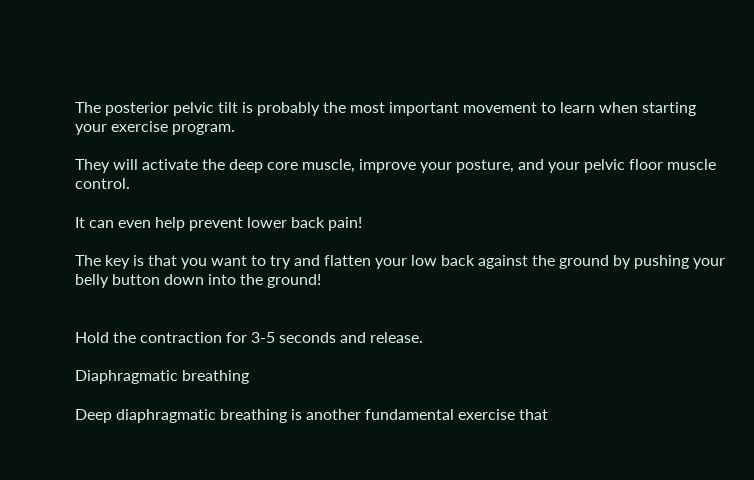The posterior pelvic tilt is probably the most important movement to learn when starting your exercise program.

They will activate the deep core muscle, improve your posture, and your pelvic floor muscle control.

It can even help prevent lower back pain!

The key is that you want to try and flatten your low back against the ground by pushing your belly button down into the ground!


Hold the contraction for 3-5 seconds and release.

Diaphragmatic breathing

Deep diaphragmatic breathing is another fundamental exercise that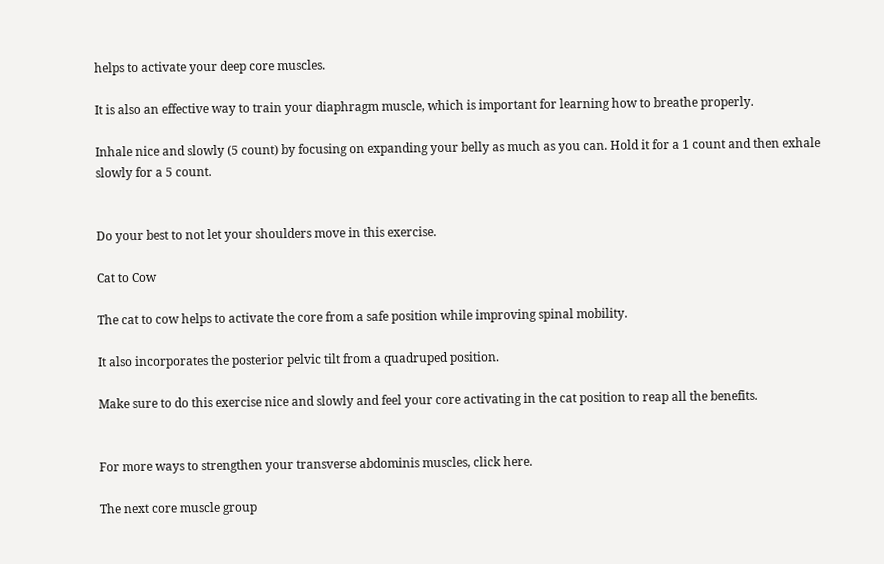helps to activate your deep core muscles.

It is also an effective way to train your diaphragm muscle, which is important for learning how to breathe properly.

Inhale nice and slowly (5 count) by focusing on expanding your belly as much as you can. Hold it for a 1 count and then exhale slowly for a 5 count.


Do your best to not let your shoulders move in this exercise.

Cat to Cow

The cat to cow helps to activate the core from a safe position while improving spinal mobility.

It also incorporates the posterior pelvic tilt from a quadruped position.

Make sure to do this exercise nice and slowly and feel your core activating in the cat position to reap all the benefits.


For more ways to strengthen your transverse abdominis muscles, click here.

The next core muscle group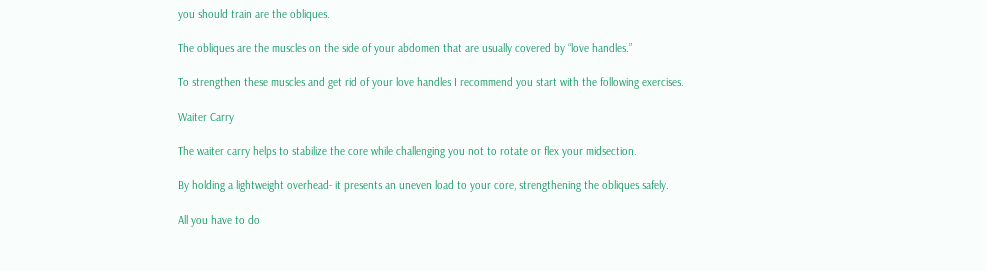you should train are the obliques.

The obliques are the muscles on the side of your abdomen that are usually covered by “love handles.”

To strengthen these muscles and get rid of your love handles I recommend you start with the following exercises.

Waiter Carry

The waiter carry helps to stabilize the core while challenging you not to rotate or flex your midsection.

By holding a lightweight overhead- it presents an uneven load to your core, strengthening the obliques safely.

All you have to do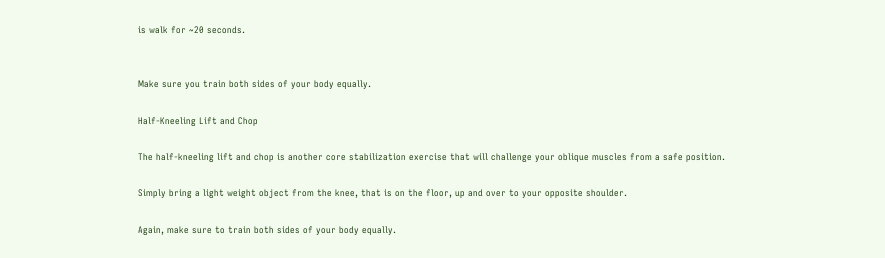is walk for ~20 seconds.


Make sure you train both sides of your body equally.

Half-Kneeling Lift and Chop

The half-kneeling lift and chop is another core stabilization exercise that will challenge your oblique muscles from a safe position.

Simply bring a light weight object from the knee, that is on the floor, up and over to your opposite shoulder.

Again, make sure to train both sides of your body equally.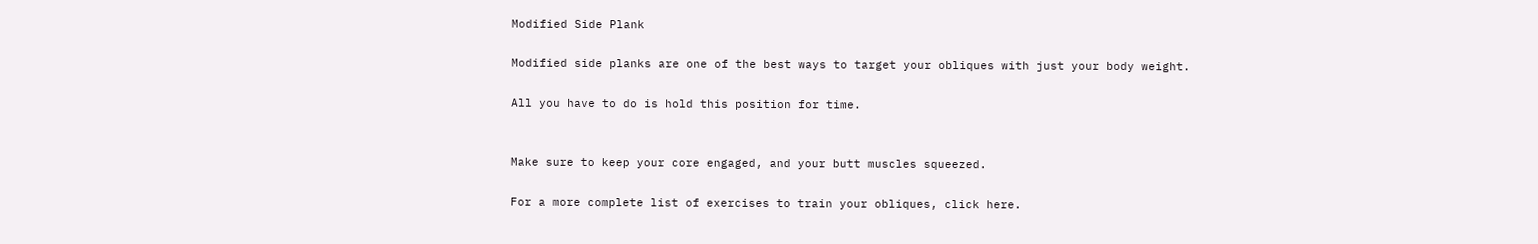Modified Side Plank

Modified side planks are one of the best ways to target your obliques with just your body weight.

All you have to do is hold this position for time.


Make sure to keep your core engaged, and your butt muscles squeezed.

For a more complete list of exercises to train your obliques, click here.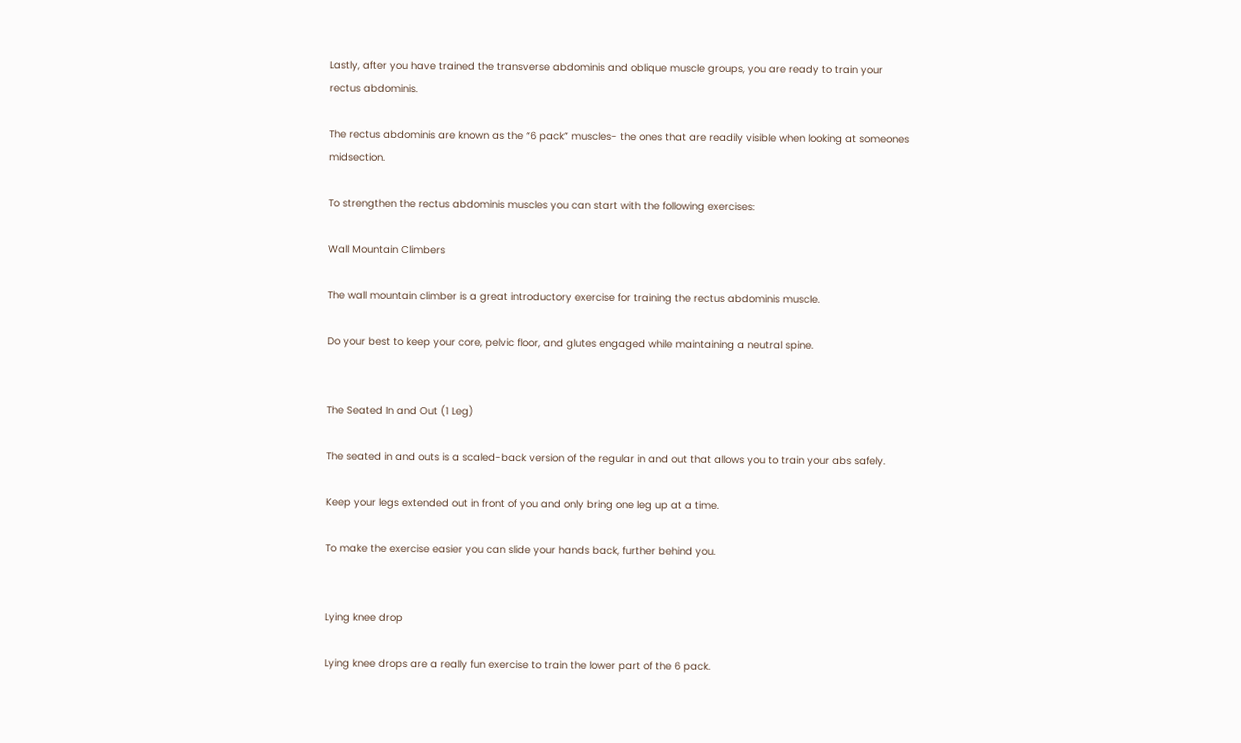Lastly, after you have trained the transverse abdominis and oblique muscle groups, you are ready to train your rectus abdominis.

The rectus abdominis are known as the “6 pack” muscles- the ones that are readily visible when looking at someones midsection.

To strengthen the rectus abdominis muscles you can start with the following exercises:

Wall Mountain Climbers

The wall mountain climber is a great introductory exercise for training the rectus abdominis muscle.

Do your best to keep your core, pelvic floor, and glutes engaged while maintaining a neutral spine.


The Seated In and Out (1 Leg)

The seated in and outs is a scaled-back version of the regular in and out that allows you to train your abs safely.

Keep your legs extended out in front of you and only bring one leg up at a time.

To make the exercise easier you can slide your hands back, further behind you.


Lying knee drop

Lying knee drops are a really fun exercise to train the lower part of the 6 pack.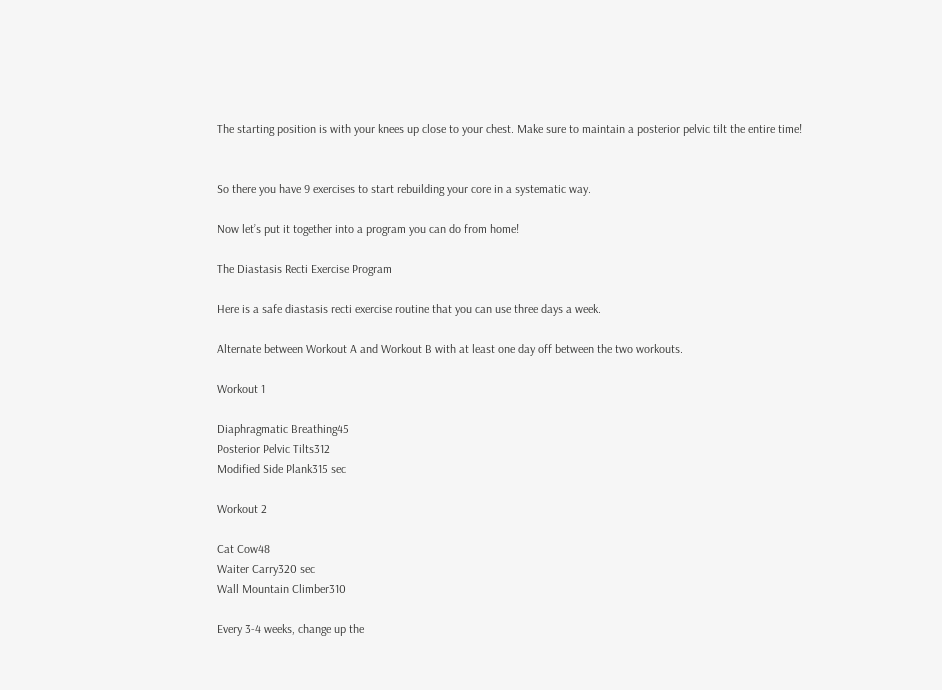The starting position is with your knees up close to your chest. Make sure to maintain a posterior pelvic tilt the entire time!


So there you have 9 exercises to start rebuilding your core in a systematic way.

Now let’s put it together into a program you can do from home!

The Diastasis Recti Exercise Program

Here is a safe diastasis recti exercise routine that you can use three days a week.

Alternate between Workout A and Workout B with at least one day off between the two workouts.

Workout 1

Diaphragmatic Breathing45
Posterior Pelvic Tilts312
Modified Side Plank315 sec

Workout 2

Cat Cow48
Waiter Carry320 sec
Wall Mountain Climber310

Every 3-4 weeks, change up the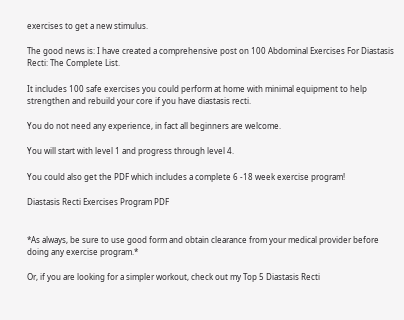exercises to get a new stimulus.

The good news is: I have created a comprehensive post on 100 Abdominal Exercises For Diastasis Recti: The Complete List.

It includes 100 safe exercises you could perform at home with minimal equipment to help strengthen and rebuild your core if you have diastasis recti.

You do not need any experience, in fact all beginners are welcome.

You will start with level 1 and progress through level 4.

You could also get the PDF which includes a complete 6 -18 week exercise program!

Diastasis Recti Exercises Program PDF


*As always, be sure to use good form and obtain clearance from your medical provider before doing any exercise program.*

Or, if you are looking for a simpler workout, check out my Top 5 Diastasis Recti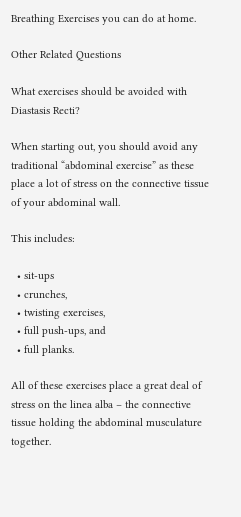Breathing Exercises you can do at home.

Other Related Questions

What exercises should be avoided with Diastasis Recti?

When starting out, you should avoid any traditional “abdominal exercise” as these place a lot of stress on the connective tissue of your abdominal wall.

This includes:

  • sit-ups
  • crunches,
  • twisting exercises,
  • full push-ups, and
  • full planks.

All of these exercises place a great deal of stress on the linea alba – the connective tissue holding the abdominal musculature together.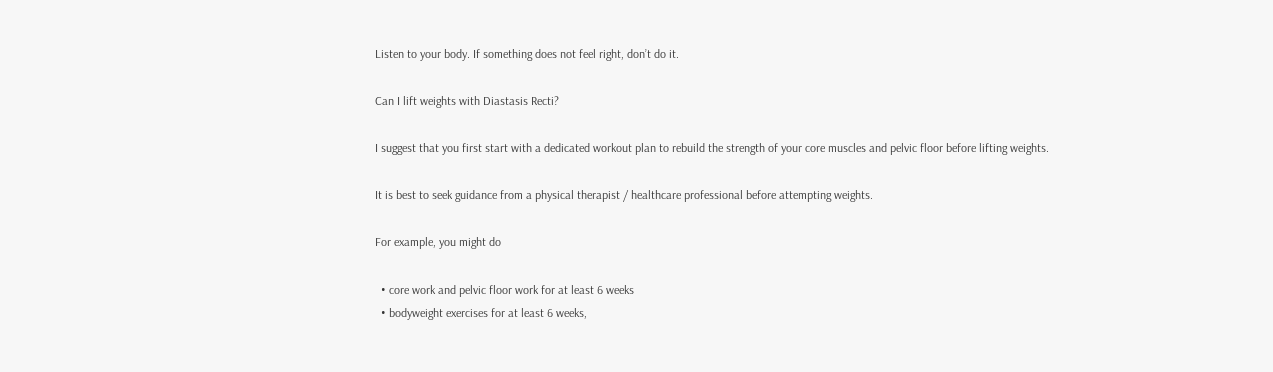Listen to your body. If something does not feel right, don’t do it.

Can I lift weights with Diastasis Recti?

I suggest that you first start with a dedicated workout plan to rebuild the strength of your core muscles and pelvic floor before lifting weights.

It is best to seek guidance from a physical therapist / healthcare professional before attempting weights.

For example, you might do

  • core work and pelvic floor work for at least 6 weeks
  • bodyweight exercises for at least 6 weeks,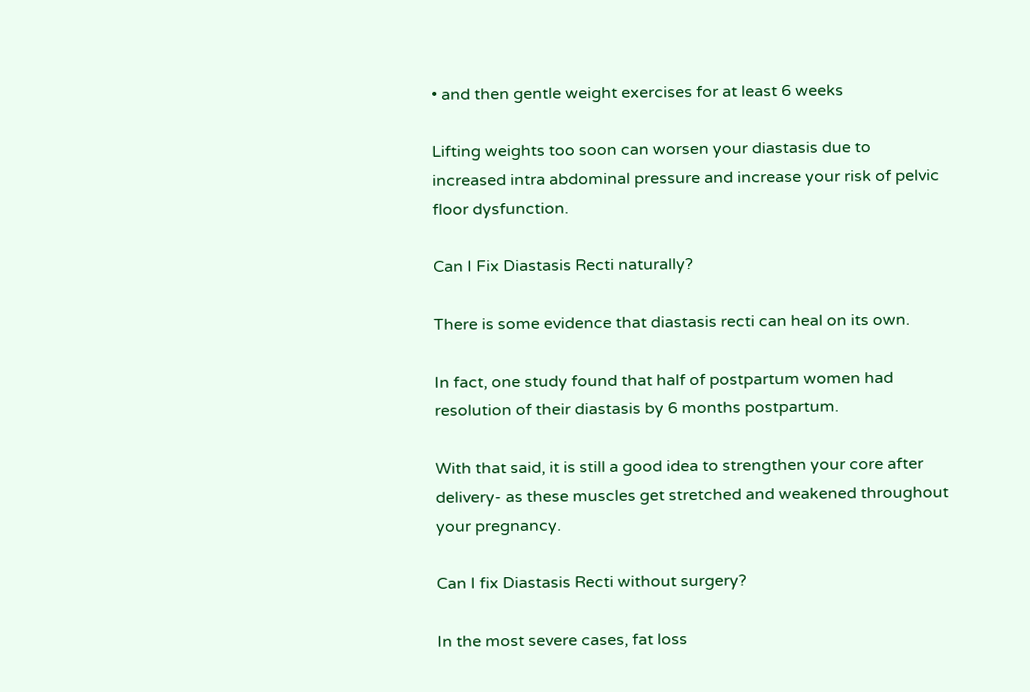• and then gentle weight exercises for at least 6 weeks

Lifting weights too soon can worsen your diastasis due to increased intra abdominal pressure and increase your risk of pelvic floor dysfunction.

Can I Fix Diastasis Recti naturally?

There is some evidence that diastasis recti can heal on its own.

In fact, one study found that half of postpartum women had resolution of their diastasis by 6 months postpartum.

With that said, it is still a good idea to strengthen your core after delivery- as these muscles get stretched and weakened throughout your pregnancy.

Can I fix Diastasis Recti without surgery?

In the most severe cases, fat loss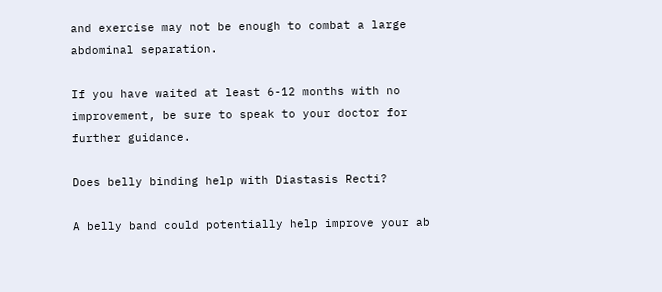and exercise may not be enough to combat a large abdominal separation.

If you have waited at least 6-12 months with no improvement, be sure to speak to your doctor for further guidance.

Does belly binding help with Diastasis Recti?

A belly band could potentially help improve your ab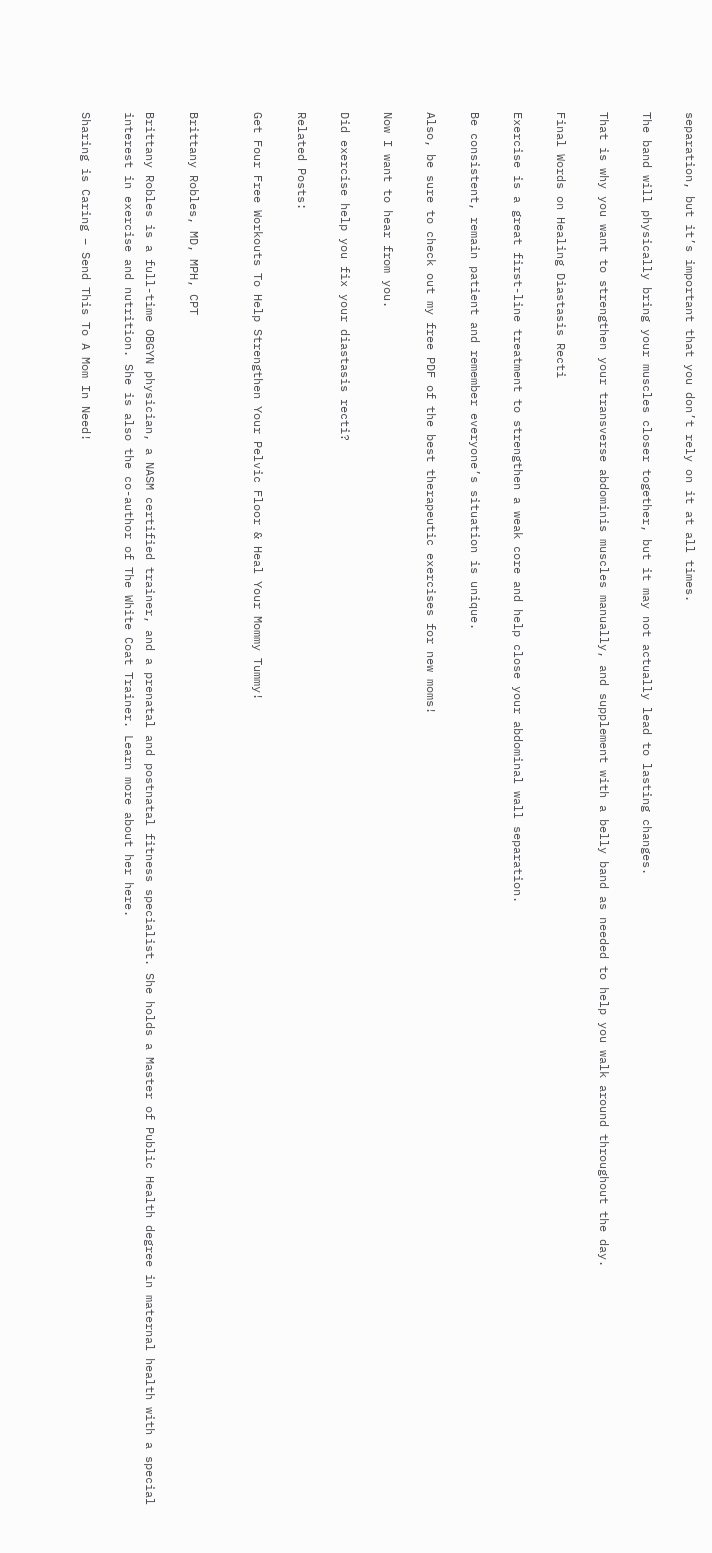separation, but it’s important that you don’t rely on it at all times.

The band will physically bring your muscles closer together, but it may not actually lead to lasting changes.

That is why you want to strengthen your transverse abdominis muscles manually, and supplement with a belly band as needed to help you walk around throughout the day.

Final Words on Healing Diastasis Recti

Exercise is a great first-line treatment to strengthen a weak core and help close your abdominal wall separation.

Be consistent, remain patient and remember everyone’s situation is unique.

Also, be sure to check out my free PDF of the best therapeutic exercises for new moms!

Now I want to hear from you.

Did exercise help you fix your diastasis recti?

Related Posts:

Get Four Free Workouts To Help Strengthen Your Pelvic Floor & Heal Your Mommy Tummy!


Brittany Robles, MD, MPH, CPT

Brittany Robles is a full-time OBGYN physician, a NASM certified trainer, and a prenatal and postnatal fitness specialist. She holds a Master of Public Health degree in maternal health with a special interest in exercise and nutrition. She is also the co-author of The White Coat Trainer. Learn more about her here.

Sharing is Caring – Send This To A Mom In Need!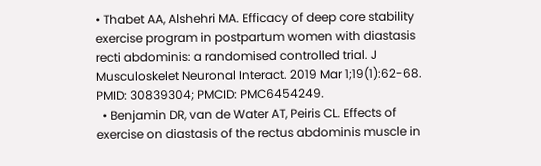• Thabet AA, Alshehri MA. Efficacy of deep core stability exercise program in postpartum women with diastasis recti abdominis: a randomised controlled trial. J Musculoskelet Neuronal Interact. 2019 Mar 1;19(1):62-68. PMID: 30839304; PMCID: PMC6454249.
  • Benjamin DR, van de Water AT, Peiris CL. Effects of exercise on diastasis of the rectus abdominis muscle in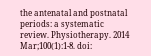the antenatal and postnatal periods: a systematic review. Physiotherapy. 2014 Mar;100(1):1-8. doi: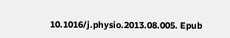10.1016/j.physio.2013.08.005. Epub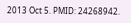2013 Oct 5. PMID: 24268942.